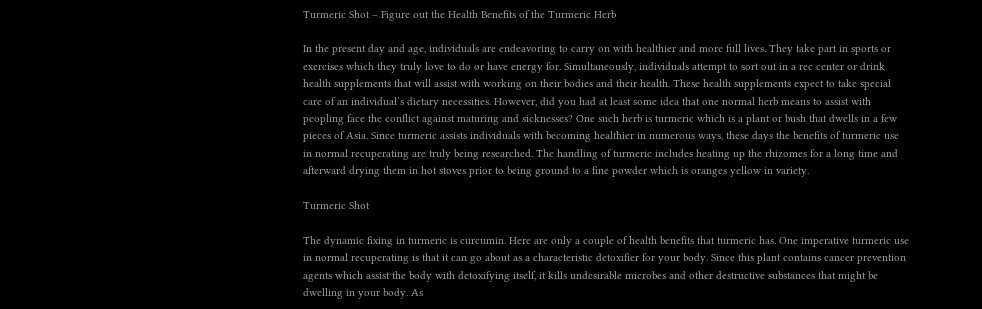Turmeric Shot – Figure out the Health Benefits of the Turmeric Herb

In the present day and age, individuals are endeavoring to carry on with healthier and more full lives. They take part in sports or exercises which they truly love to do or have energy for. Simultaneously, individuals attempt to sort out in a rec center or drink health supplements that will assist with working on their bodies and their health. These health supplements expect to take special care of an individual’s dietary necessities. However, did you had at least some idea that one normal herb means to assist with peopling face the conflict against maturing and sicknesses? One such herb is turmeric which is a plant or bush that dwells in a few pieces of Asia. Since turmeric assists individuals with becoming healthier in numerous ways, these days the benefits of turmeric use in normal recuperating are truly being researched. The handling of turmeric includes heating up the rhizomes for a long time and afterward drying them in hot stoves prior to being ground to a fine powder which is oranges yellow in variety.

Turmeric Shot

The dynamic fixing in turmeric is curcumin. Here are only a couple of health benefits that turmeric has. One imperative turmeric use in normal recuperating is that it can go about as a characteristic detoxifier for your body. Since this plant contains cancer prevention agents which assist the body with detoxifying itself, it kills undesirable microbes and other destructive substances that might be dwelling in your body. As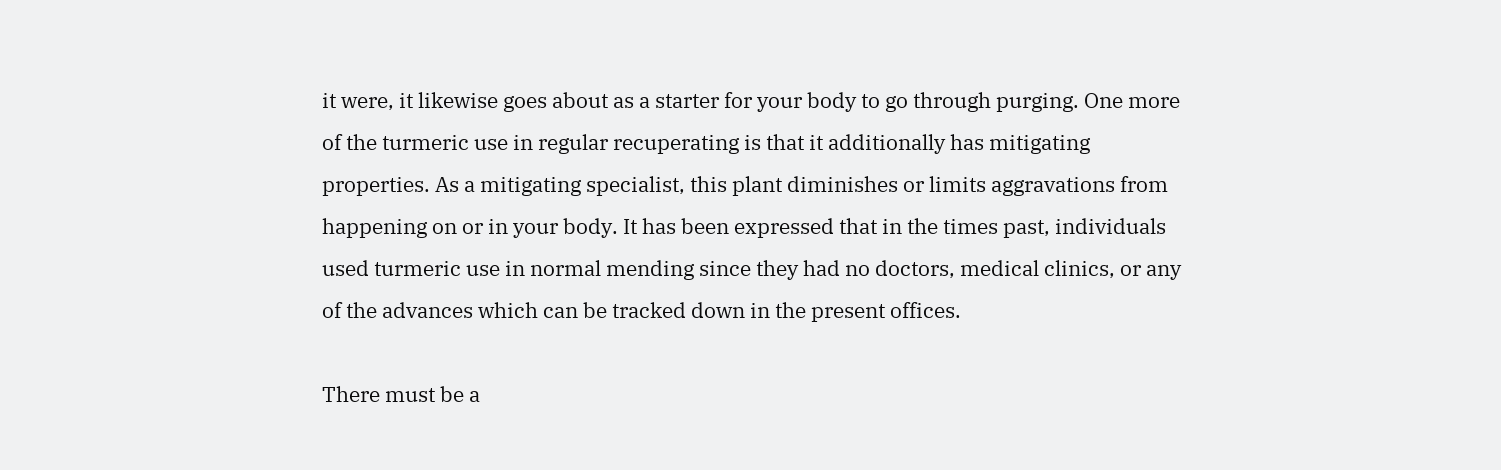it were, it likewise goes about as a starter for your body to go through purging. One more of the turmeric use in regular recuperating is that it additionally has mitigating properties. As a mitigating specialist, this plant diminishes or limits aggravations from happening on or in your body. It has been expressed that in the times past, individuals used turmeric use in normal mending since they had no doctors, medical clinics, or any of the advances which can be tracked down in the present offices.

There must be a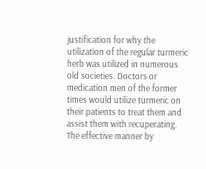justification for why the utilization of the regular turmeric herb was utilized in numerous old societies. Doctors or medication men of the former times would utilize turmeric on their patients to treat them and assist them with recuperating. The effective manner by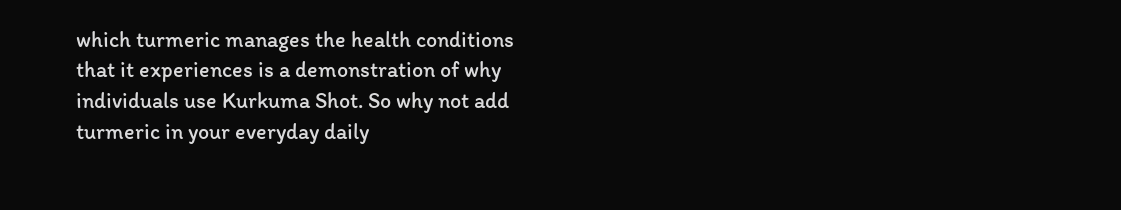which turmeric manages the health conditions that it experiences is a demonstration of why individuals use Kurkuma Shot. So why not add turmeric in your everyday daily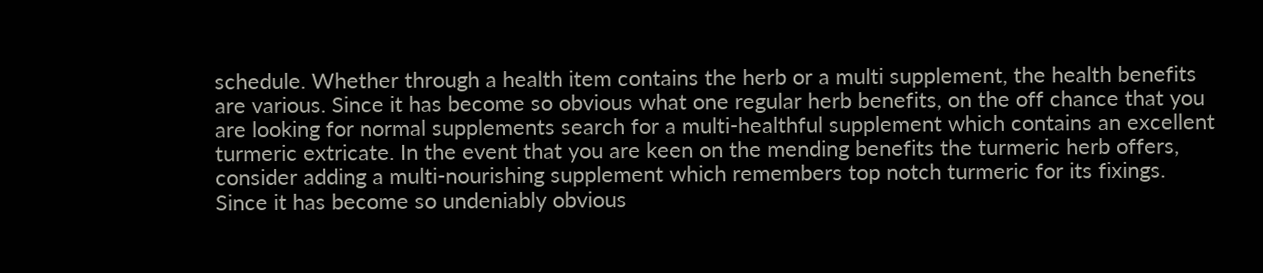schedule. Whether through a health item contains the herb or a multi supplement, the health benefits are various. Since it has become so obvious what one regular herb benefits, on the off chance that you are looking for normal supplements search for a multi-healthful supplement which contains an excellent turmeric extricate. In the event that you are keen on the mending benefits the turmeric herb offers, consider adding a multi-nourishing supplement which remembers top notch turmeric for its fixings. Since it has become so undeniably obvious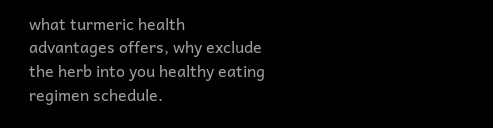what turmeric health advantages offers, why exclude the herb into you healthy eating regimen schedule.